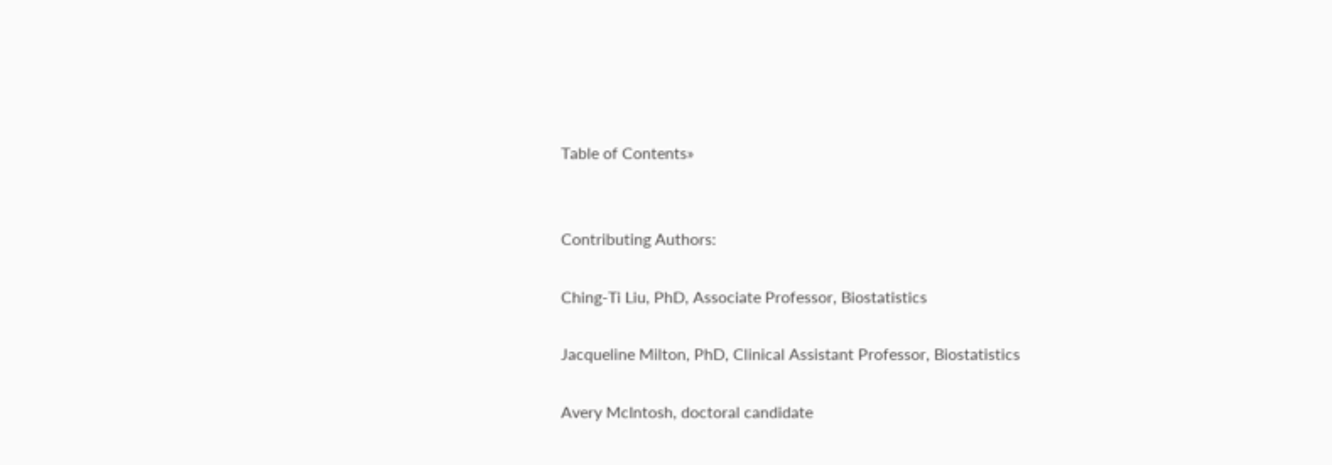Table of Contents»


Contributing Authors:

Ching-Ti Liu, PhD, Associate Professor, Biostatistics

Jacqueline Milton, PhD, Clinical Assistant Professor, Biostatistics

Avery McIntosh, doctoral candidate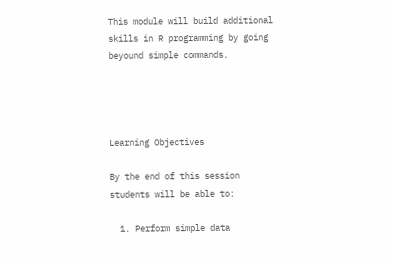This module will build additional skills in R programming by going beyound simple commands.




Learning Objectives

By the end of this session students will be able to:

  1. Perform simple data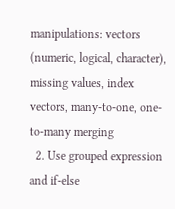manipulations: vectors (numeric, logical, character), missing values, index vectors, many-to-one, one-to-many merging
  2. Use grouped expression and if-else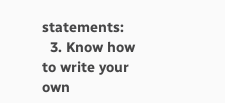statements:
  3. Know how to write your own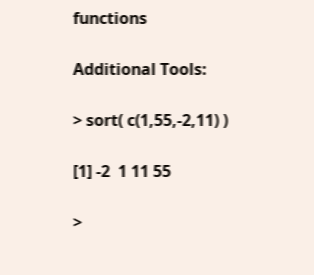functions

Additional Tools:

> sort( c(1,55,-2,11) )

[1] -2  1 11 55

>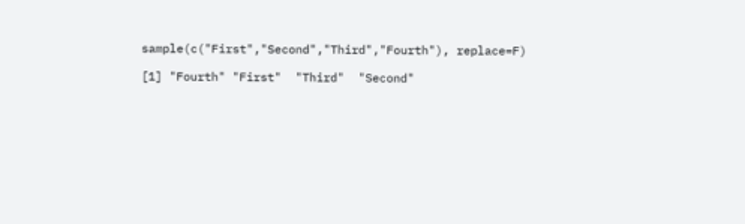sample(c("First","Second","Third","Fourth"), replace=F)

[1] "Fourth" "First"  "Third"  "Second"